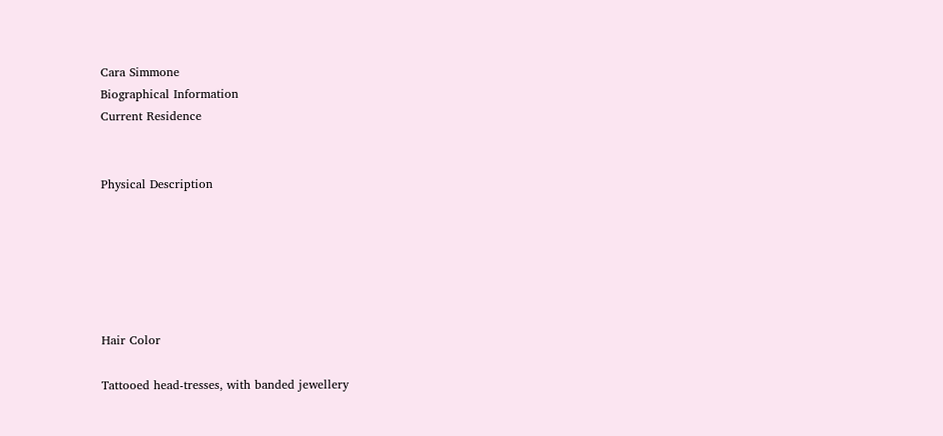Cara Simmone
Biographical Information
Current Residence


Physical Description






Hair Color

Tattooed head-tresses, with banded jewellery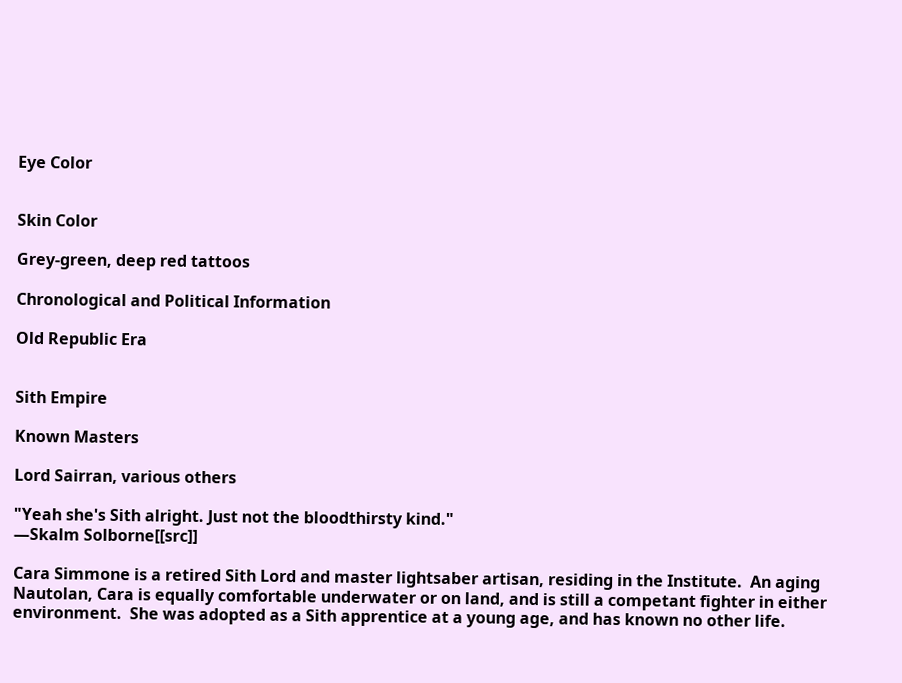Eye Color


Skin Color

Grey-green, deep red tattoos

Chronological and Political Information

Old Republic Era


Sith Empire

Known Masters

Lord Sairran, various others

"Yeah she's Sith alright. Just not the bloodthirsty kind."
―Skalm Solborne[[src]]

Cara Simmone is a retired Sith Lord and master lightsaber artisan, residing in the Institute.  An aging Nautolan, Cara is equally comfortable underwater or on land, and is still a competant fighter in either environment.  She was adopted as a Sith apprentice at a young age, and has known no other life.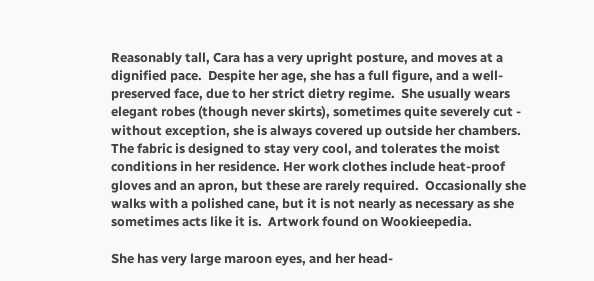Reasonably tall, Cara has a very upright posture, and moves at a dignified pace.  Despite her age, she has a full figure, and a well-preserved face, due to her strict dietry regime.  She usually wears elegant robes (though never skirts), sometimes quite severely cut - without exception, she is always covered up outside her chambers. The fabric is designed to stay very cool, and tolerates the moist conditions in her residence. Her work clothes include heat-proof gloves and an apron, but these are rarely required.  Occasionally she walks with a polished cane, but it is not nearly as necessary as she sometimes acts like it is.  Artwork found on Wookieepedia.

She has very large maroon eyes, and her head-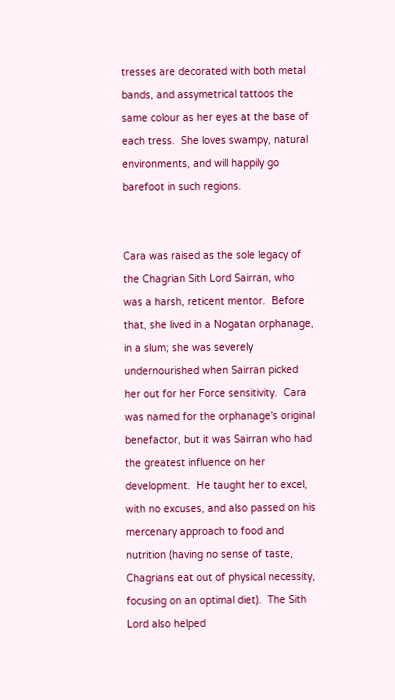tresses are decorated with both metal bands, and assymetrical tattoos the same colour as her eyes at the base of each tress.  She loves swampy, natural environments, and will happily go barefoot in such regions.


Cara was raised as the sole legacy of the Chagrian Sith Lord Sairran, who was a harsh, reticent mentor.  Before that, she lived in a Nogatan orphanage, in a slum; she was severely undernourished when Sairran picked her out for her Force sensitivity.  Cara was named for the orphanage's original benefactor, but it was Sairran who had the greatest influence on her development.  He taught her to excel, with no excuses, and also passed on his mercenary approach to food and nutrition (having no sense of taste, Chagrians eat out of physical necessity, focusing on an optimal diet).  The Sith Lord also helped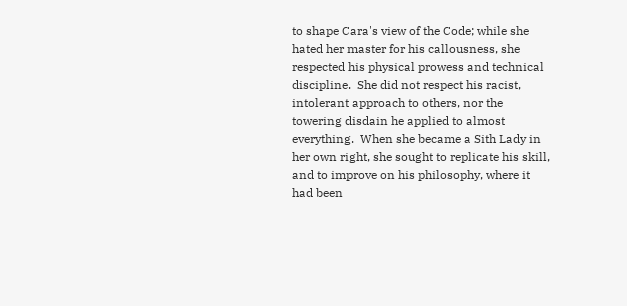to shape Cara's view of the Code; while she hated her master for his callousness, she respected his physical prowess and technical discipline.  She did not respect his racist, intolerant approach to others, nor the towering disdain he applied to almost everything.  When she became a Sith Lady in her own right, she sought to replicate his skill, and to improve on his philosophy, where it had been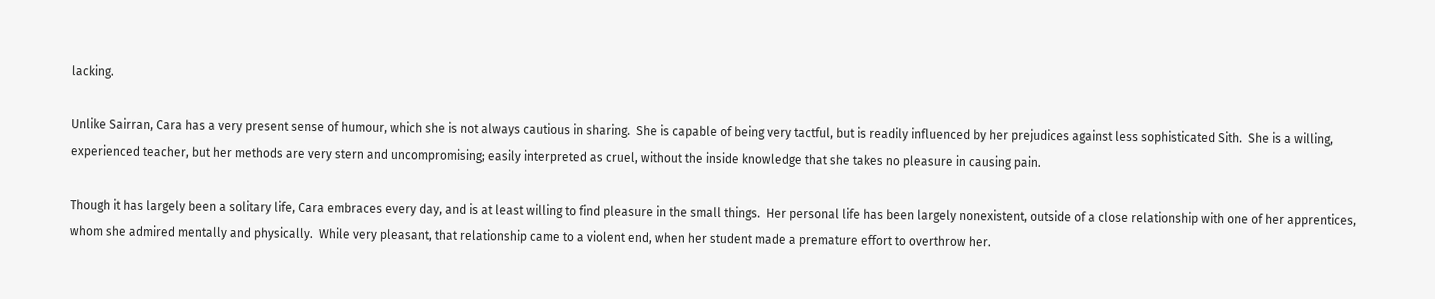lacking.

Unlike Sairran, Cara has a very present sense of humour, which she is not always cautious in sharing.  She is capable of being very tactful, but is readily influenced by her prejudices against less sophisticated Sith.  She is a willing, experienced teacher, but her methods are very stern and uncompromising; easily interpreted as cruel, without the inside knowledge that she takes no pleasure in causing pain.

Though it has largely been a solitary life, Cara embraces every day, and is at least willing to find pleasure in the small things.  Her personal life has been largely nonexistent, outside of a close relationship with one of her apprentices, whom she admired mentally and physically.  While very pleasant, that relationship came to a violent end, when her student made a premature effort to overthrow her.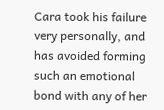Cara took his failure very personally, and has avoided forming such an emotional bond with any of her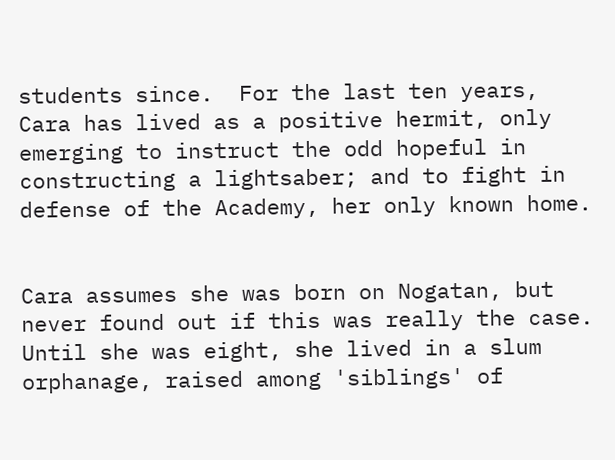students since.  For the last ten years, Cara has lived as a positive hermit, only emerging to instruct the odd hopeful in constructing a lightsaber; and to fight in defense of the Academy, her only known home.


Cara assumes she was born on Nogatan, but never found out if this was really the case. Until she was eight, she lived in a slum orphanage, raised among 'siblings' of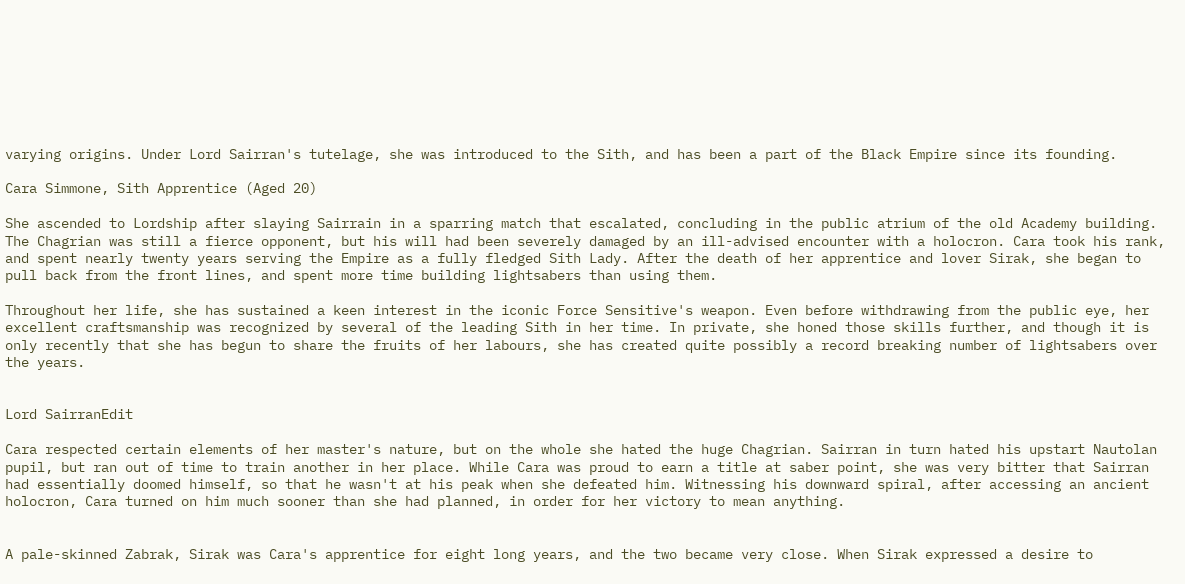varying origins. Under Lord Sairran's tutelage, she was introduced to the Sith, and has been a part of the Black Empire since its founding.

Cara Simmone, Sith Apprentice (Aged 20)

She ascended to Lordship after slaying Sairrain in a sparring match that escalated, concluding in the public atrium of the old Academy building. The Chagrian was still a fierce opponent, but his will had been severely damaged by an ill-advised encounter with a holocron. Cara took his rank, and spent nearly twenty years serving the Empire as a fully fledged Sith Lady. After the death of her apprentice and lover Sirak, she began to pull back from the front lines, and spent more time building lightsabers than using them.

Throughout her life, she has sustained a keen interest in the iconic Force Sensitive's weapon. Even before withdrawing from the public eye, her excellent craftsmanship was recognized by several of the leading Sith in her time. In private, she honed those skills further, and though it is only recently that she has begun to share the fruits of her labours, she has created quite possibly a record breaking number of lightsabers over the years.


Lord SairranEdit

Cara respected certain elements of her master's nature, but on the whole she hated the huge Chagrian. Sairran in turn hated his upstart Nautolan pupil, but ran out of time to train another in her place. While Cara was proud to earn a title at saber point, she was very bitter that Sairran had essentially doomed himself, so that he wasn't at his peak when she defeated him. Witnessing his downward spiral, after accessing an ancient holocron, Cara turned on him much sooner than she had planned, in order for her victory to mean anything.


A pale-skinned Zabrak, Sirak was Cara's apprentice for eight long years, and the two became very close. When Sirak expressed a desire to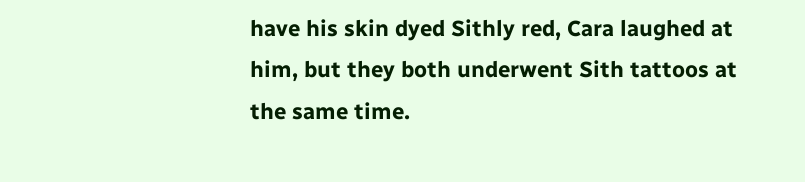have his skin dyed Sithly red, Cara laughed at him, but they both underwent Sith tattoos at the same time.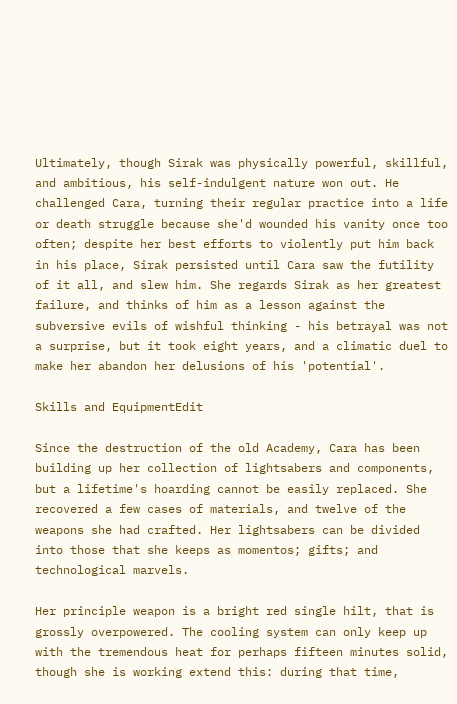Ultimately, though Sirak was physically powerful, skillful, and ambitious, his self-indulgent nature won out. He challenged Cara, turning their regular practice into a life or death struggle because she'd wounded his vanity once too often; despite her best efforts to violently put him back in his place, Sirak persisted until Cara saw the futility of it all, and slew him. She regards Sirak as her greatest failure, and thinks of him as a lesson against the subversive evils of wishful thinking - his betrayal was not a surprise, but it took eight years, and a climatic duel to make her abandon her delusions of his 'potential'.

Skills and EquipmentEdit

Since the destruction of the old Academy, Cara has been building up her collection of lightsabers and components, but a lifetime's hoarding cannot be easily replaced. She recovered a few cases of materials, and twelve of the weapons she had crafted. Her lightsabers can be divided into those that she keeps as momentos; gifts; and technological marvels.

Her principle weapon is a bright red single hilt, that is grossly overpowered. The cooling system can only keep up with the tremendous heat for perhaps fifteen minutes solid, though she is working extend this: during that time,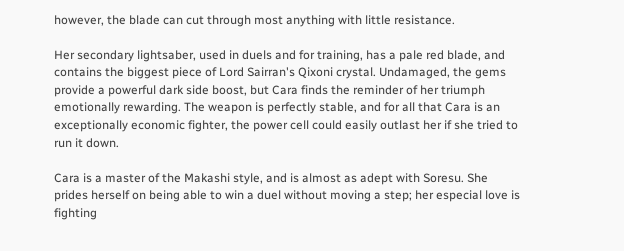however, the blade can cut through most anything with little resistance.

Her secondary lightsaber, used in duels and for training, has a pale red blade, and contains the biggest piece of Lord Sairran's Qixoni crystal. Undamaged, the gems provide a powerful dark side boost, but Cara finds the reminder of her triumph emotionally rewarding. The weapon is perfectly stable, and for all that Cara is an exceptionally economic fighter, the power cell could easily outlast her if she tried to run it down.

Cara is a master of the Makashi style, and is almost as adept with Soresu. She prides herself on being able to win a duel without moving a step; her especial love is fighting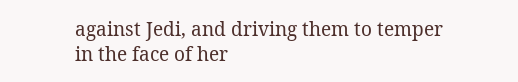against Jedi, and driving them to temper in the face of her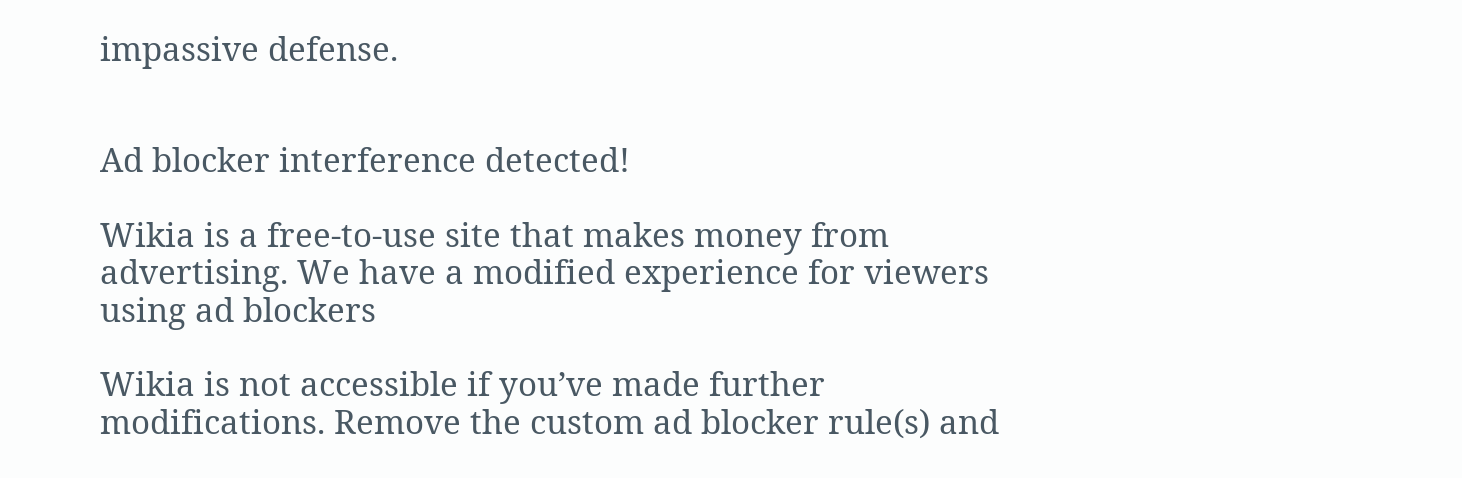impassive defense.


Ad blocker interference detected!

Wikia is a free-to-use site that makes money from advertising. We have a modified experience for viewers using ad blockers

Wikia is not accessible if you’ve made further modifications. Remove the custom ad blocker rule(s) and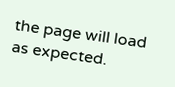the page will load as expected.